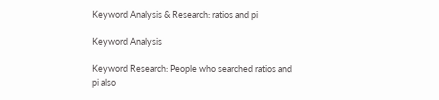Keyword Analysis & Research: ratios and pi

Keyword Analysis

Keyword Research: People who searched ratios and pi also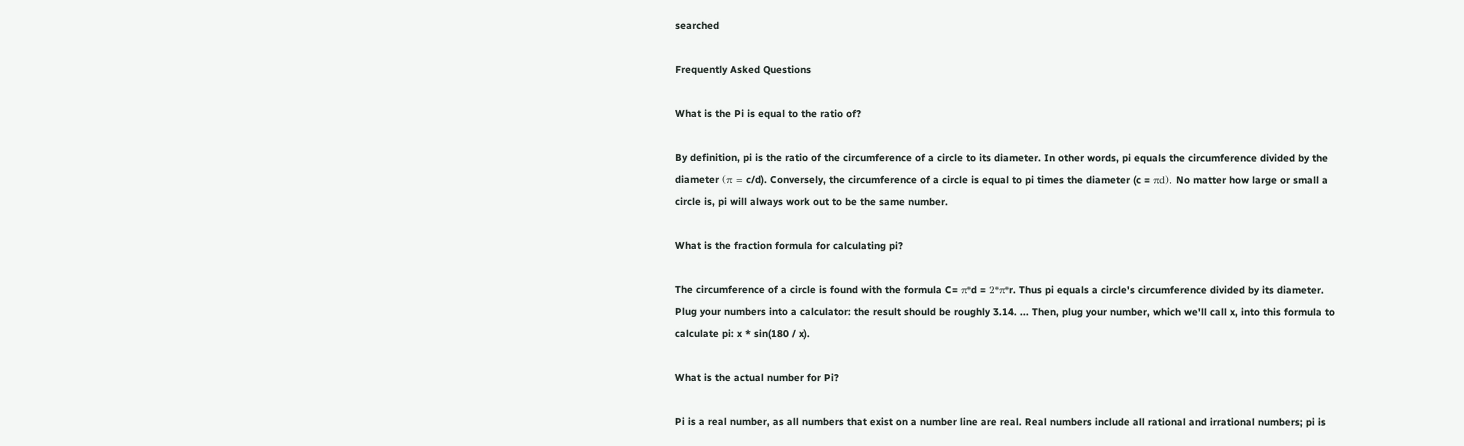searched

Frequently Asked Questions

What is the Pi is equal to the ratio of?

By definition, pi is the ratio of the circumference of a circle to its diameter. In other words, pi equals the circumference divided by the diameter (π = c/d). Conversely, the circumference of a circle is equal to pi times the diameter (c = πd). No matter how large or small a circle is, pi will always work out to be the same number.

What is the fraction formula for calculating pi?

The circumference of a circle is found with the formula C= π*d = 2*π*r. Thus pi equals a circle's circumference divided by its diameter. Plug your numbers into a calculator: the result should be roughly 3.14. ... Then, plug your number, which we'll call x, into this formula to calculate pi: x * sin(180 / x).

What is the actual number for Pi?

Pi is a real number, as all numbers that exist on a number line are real. Real numbers include all rational and irrational numbers; pi is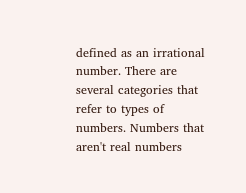defined as an irrational number. There are several categories that refer to types of numbers. Numbers that aren't real numbers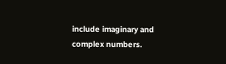include imaginary and complex numbers.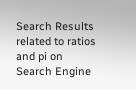Search Results related to ratios and pi on Search Engine